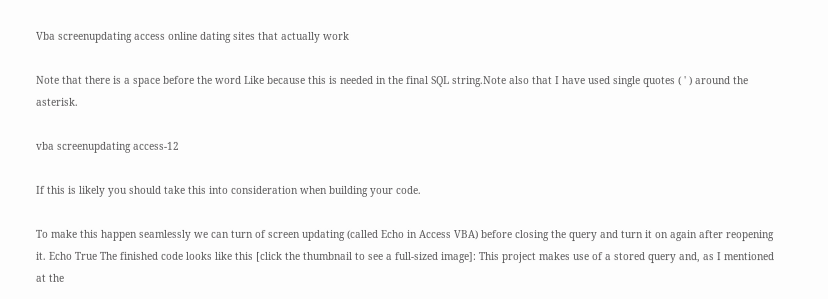Vba screenupdating access online dating sites that actually work

Note that there is a space before the word Like because this is needed in the final SQL string.Note also that I have used single quotes ( ' ) around the asterisk.

vba screenupdating access-12

If this is likely you should take this into consideration when building your code.

To make this happen seamlessly we can turn of screen updating (called Echo in Access VBA) before closing the query and turn it on again after reopening it. Echo True The finished code looks like this [click the thumbnail to see a full-sized image]: This project makes use of a stored query and, as I mentioned at the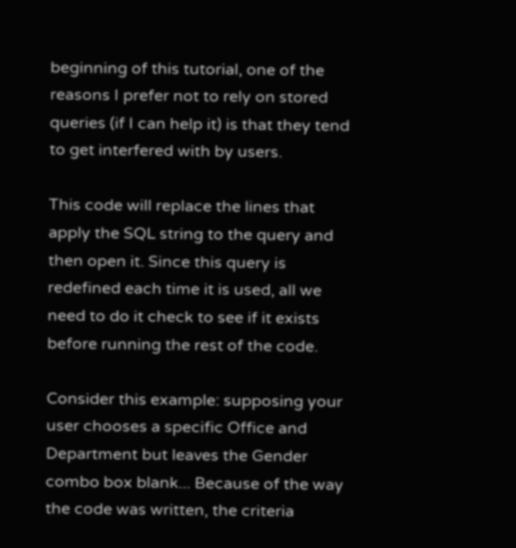beginning of this tutorial, one of the reasons I prefer not to rely on stored queries (if I can help it) is that they tend to get interfered with by users.

This code will replace the lines that apply the SQL string to the query and then open it. Since this query is redefined each time it is used, all we need to do it check to see if it exists before running the rest of the code.

Consider this example: supposing your user chooses a specific Office and Department but leaves the Gender combo box blank... Because of the way the code was written, the criteria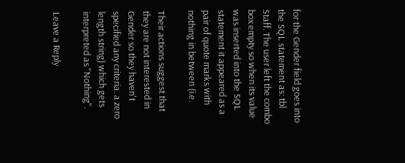for the Gender field goes into the SQL statement as: tbl Staff. The user left the combo box empty so when its value was inserted into the SQL statement it appeared as a pair of quote marks with nothing in between (i.e.

Their actions suggest that they are not interested in Gender so they haven't specified any criteria. a zero length string) which gets interpreted as "Nothing".

Leave a Reply